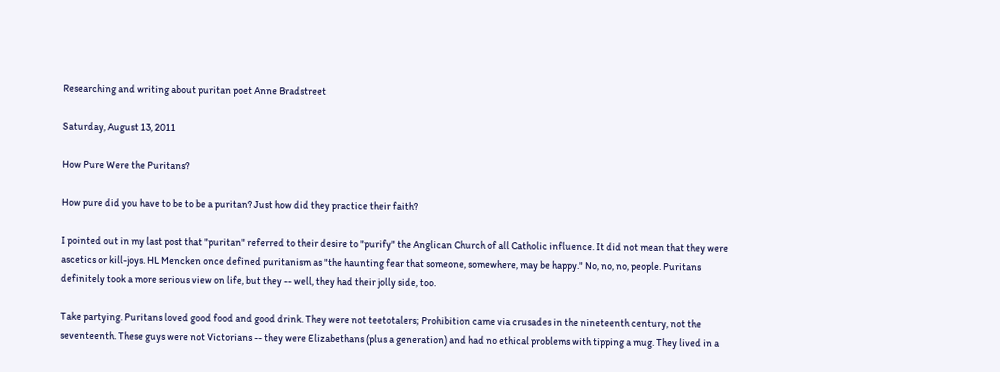Researching and writing about puritan poet Anne Bradstreet

Saturday, August 13, 2011

How Pure Were the Puritans?

How pure did you have to be to be a puritan? Just how did they practice their faith?

I pointed out in my last post that "puritan" referred to their desire to "purify" the Anglican Church of all Catholic influence. It did not mean that they were ascetics or kill-joys. HL Mencken once defined puritanism as "the haunting fear that someone, somewhere, may be happy." No, no, no, people. Puritans definitely took a more serious view on life, but they -- well, they had their jolly side, too.

Take partying. Puritans loved good food and good drink. They were not teetotalers; Prohibition came via crusades in the nineteenth century, not the seventeenth. These guys were not Victorians -- they were Elizabethans (plus a generation) and had no ethical problems with tipping a mug. They lived in a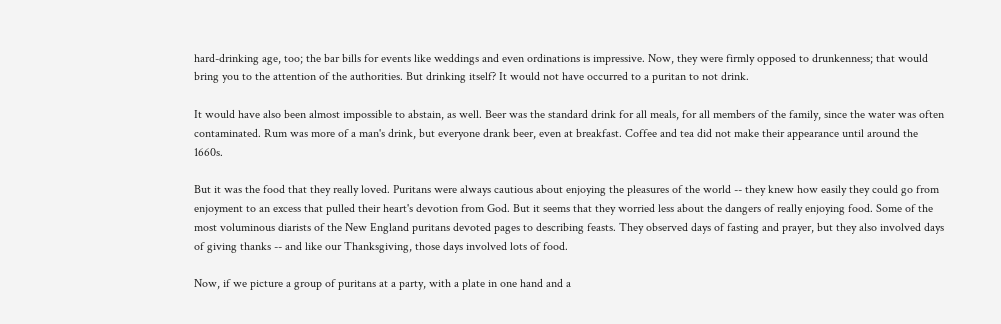hard-drinking age, too; the bar bills for events like weddings and even ordinations is impressive. Now, they were firmly opposed to drunkenness; that would bring you to the attention of the authorities. But drinking itself? It would not have occurred to a puritan to not drink.

It would have also been almost impossible to abstain, as well. Beer was the standard drink for all meals, for all members of the family, since the water was often contaminated. Rum was more of a man's drink, but everyone drank beer, even at breakfast. Coffee and tea did not make their appearance until around the 1660s.

But it was the food that they really loved. Puritans were always cautious about enjoying the pleasures of the world -- they knew how easily they could go from enjoyment to an excess that pulled their heart's devotion from God. But it seems that they worried less about the dangers of really enjoying food. Some of the most voluminous diarists of the New England puritans devoted pages to describing feasts. They observed days of fasting and prayer, but they also involved days of giving thanks -- and like our Thanksgiving, those days involved lots of food.

Now, if we picture a group of puritans at a party, with a plate in one hand and a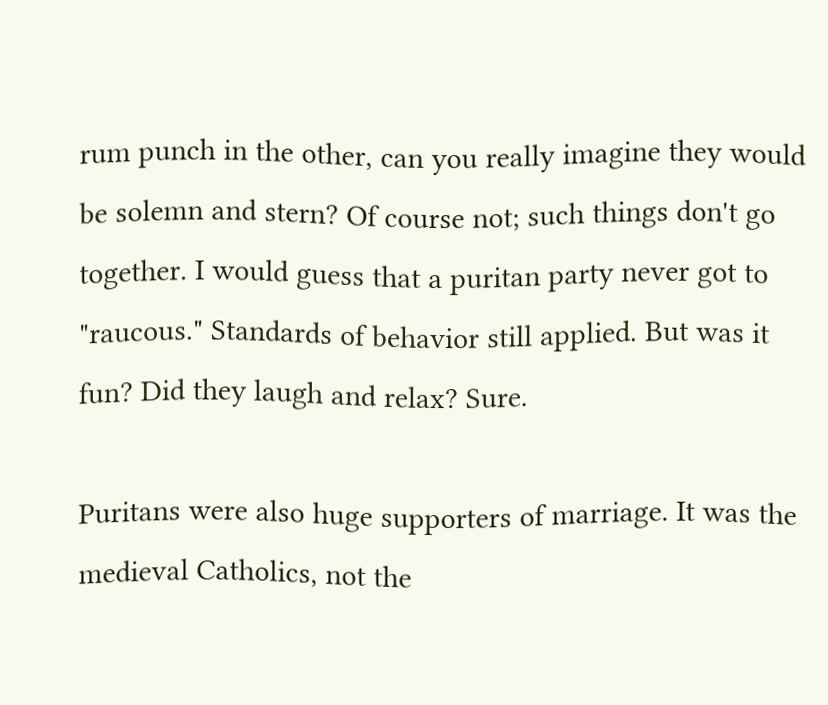rum punch in the other, can you really imagine they would be solemn and stern? Of course not; such things don't go together. I would guess that a puritan party never got to "raucous." Standards of behavior still applied. But was it fun? Did they laugh and relax? Sure.

Puritans were also huge supporters of marriage. It was the medieval Catholics, not the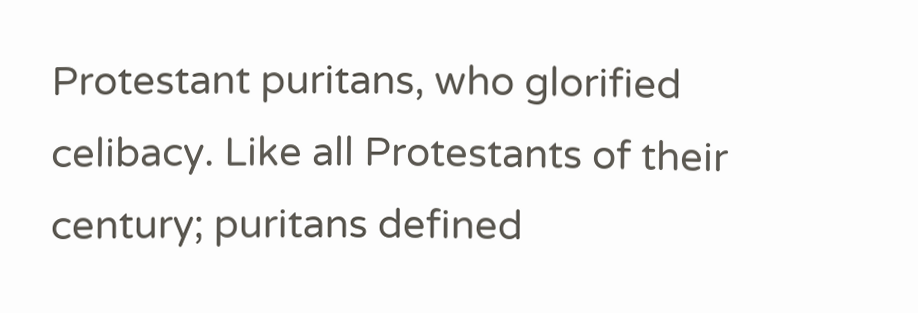Protestant puritans, who glorified celibacy. Like all Protestants of their century; puritans defined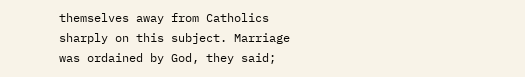themselves away from Catholics sharply on this subject. Marriage was ordained by God, they said;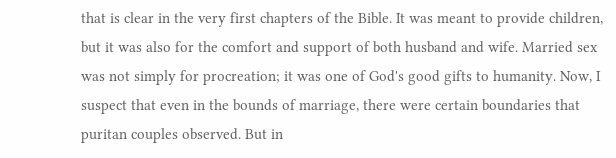that is clear in the very first chapters of the Bible. It was meant to provide children, but it was also for the comfort and support of both husband and wife. Married sex was not simply for procreation; it was one of God's good gifts to humanity. Now, I suspect that even in the bounds of marriage, there were certain boundaries that puritan couples observed. But in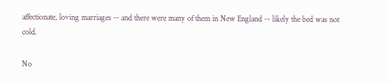affectionate, loving marriages -- and there were many of them in New England -- likely the bed was not cold.

No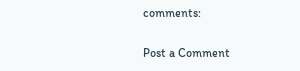comments:

Post a Comment